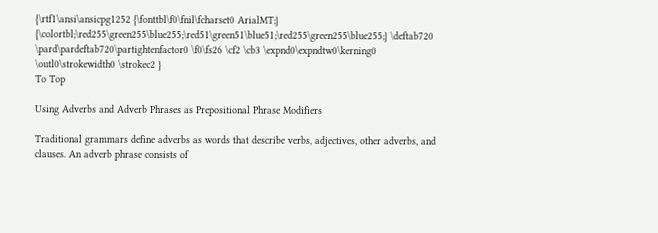{\rtf1\ansi\ansicpg1252 {\fonttbl\f0\fnil\fcharset0 ArialMT;} {\colortbl;\red255\green255\blue255;\red51\green51\blue51;\red255\green255\blue255;} \deftab720 \pard\pardeftab720\partightenfactor0 \f0\fs26 \cf2 \cb3 \expnd0\expndtw0\kerning0 \outl0\strokewidth0 \strokec2 }
To Top

Using Adverbs and Adverb Phrases as Prepositional Phrase Modifiers

Traditional grammars define adverbs as words that describe verbs, adjectives, other adverbs, and clauses. An adverb phrase consists of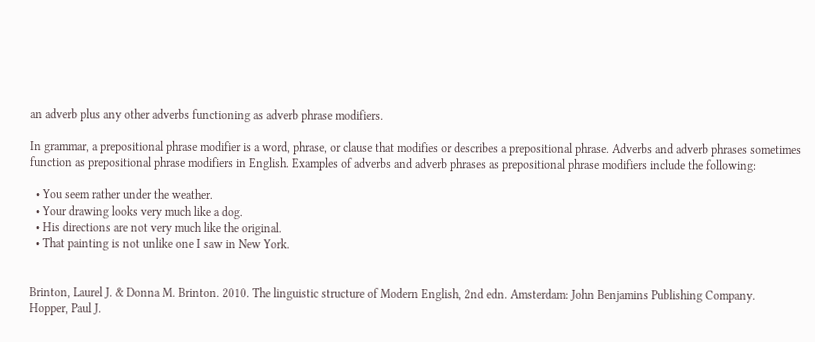an adverb plus any other adverbs functioning as adverb phrase modifiers.

In grammar, a prepositional phrase modifier is a word, phrase, or clause that modifies or describes a prepositional phrase. Adverbs and adverb phrases sometimes function as prepositional phrase modifiers in English. Examples of adverbs and adverb phrases as prepositional phrase modifiers include the following:

  • You seem rather under the weather.
  • Your drawing looks very much like a dog.
  • His directions are not very much like the original.
  • That painting is not unlike one I saw in New York.


Brinton, Laurel J. & Donna M. Brinton. 2010. The linguistic structure of Modern English, 2nd edn. Amsterdam: John Benjamins Publishing Company.
Hopper, Paul J.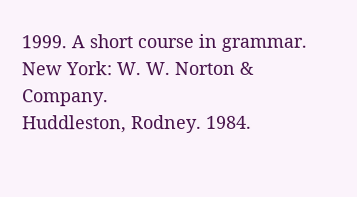1999. A short course in grammar. New York: W. W. Norton & Company.
Huddleston, Rodney. 1984.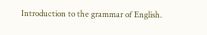Introduction to the grammar of English.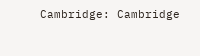Cambridge: Cambridge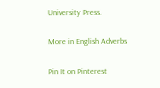University Press.

More in English Adverbs

Pin It on Pinterest